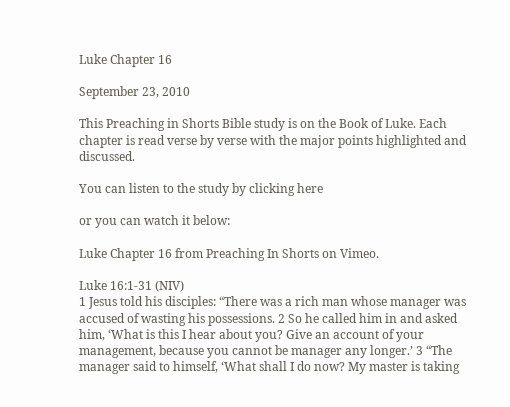Luke Chapter 16

September 23, 2010

This Preaching in Shorts Bible study is on the Book of Luke. Each chapter is read verse by verse with the major points highlighted and discussed.

You can listen to the study by clicking here

or you can watch it below:

Luke Chapter 16 from Preaching In Shorts on Vimeo.

Luke 16:1-31 (NIV)
1 Jesus told his disciples: “There was a rich man whose manager was accused of wasting his possessions. 2 So he called him in and asked him, ‘What is this I hear about you? Give an account of your management, because you cannot be manager any longer.’ 3 “The manager said to himself, ‘What shall I do now? My master is taking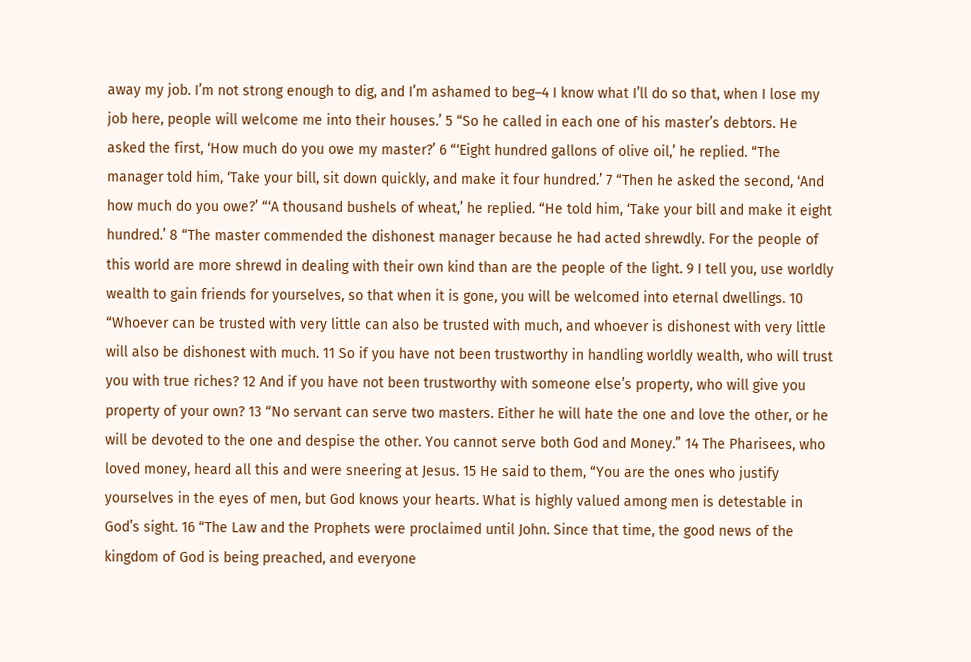away my job. I’m not strong enough to dig, and I’m ashamed to beg–4 I know what I’ll do so that, when I lose my job here, people will welcome me into their houses.’ 5 “So he called in each one of his master’s debtors. He asked the first, ‘How much do you owe my master?’ 6 “‘Eight hundred gallons of olive oil,’ he replied. “The manager told him, ‘Take your bill, sit down quickly, and make it four hundred.’ 7 “Then he asked the second, ‘And how much do you owe?’ “‘A thousand bushels of wheat,’ he replied. “He told him, ‘Take your bill and make it eight hundred.’ 8 “The master commended the dishonest manager because he had acted shrewdly. For the people of this world are more shrewd in dealing with their own kind than are the people of the light. 9 I tell you, use worldly wealth to gain friends for yourselves, so that when it is gone, you will be welcomed into eternal dwellings. 10 “Whoever can be trusted with very little can also be trusted with much, and whoever is dishonest with very little will also be dishonest with much. 11 So if you have not been trustworthy in handling worldly wealth, who will trust you with true riches? 12 And if you have not been trustworthy with someone else’s property, who will give you property of your own? 13 “No servant can serve two masters. Either he will hate the one and love the other, or he will be devoted to the one and despise the other. You cannot serve both God and Money.” 14 The Pharisees, who loved money, heard all this and were sneering at Jesus. 15 He said to them, “You are the ones who justify yourselves in the eyes of men, but God knows your hearts. What is highly valued among men is detestable in God’s sight. 16 “The Law and the Prophets were proclaimed until John. Since that time, the good news of the kingdom of God is being preached, and everyone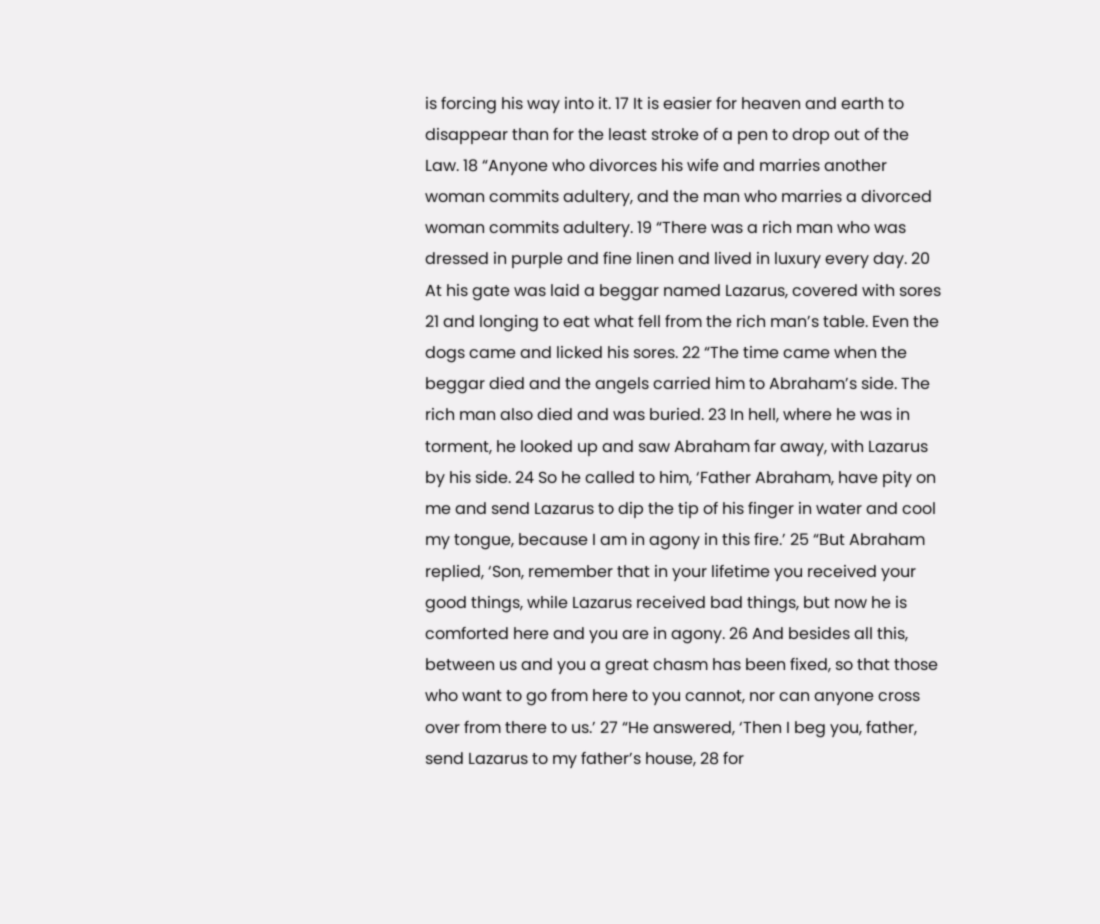is forcing his way into it. 17 It is easier for heaven and earth to disappear than for the least stroke of a pen to drop out of the Law. 18 “Anyone who divorces his wife and marries another woman commits adultery, and the man who marries a divorced woman commits adultery. 19 “There was a rich man who was dressed in purple and fine linen and lived in luxury every day. 20 At his gate was laid a beggar named Lazarus, covered with sores 21 and longing to eat what fell from the rich man’s table. Even the dogs came and licked his sores. 22 “The time came when the beggar died and the angels carried him to Abraham’s side. The rich man also died and was buried. 23 In hell, where he was in torment, he looked up and saw Abraham far away, with Lazarus by his side. 24 So he called to him, ‘Father Abraham, have pity on me and send Lazarus to dip the tip of his finger in water and cool my tongue, because I am in agony in this fire.’ 25 “But Abraham replied, ‘Son, remember that in your lifetime you received your good things, while Lazarus received bad things, but now he is comforted here and you are in agony. 26 And besides all this, between us and you a great chasm has been fixed, so that those who want to go from here to you cannot, nor can anyone cross over from there to us.’ 27 “He answered, ‘Then I beg you, father, send Lazarus to my father’s house, 28 for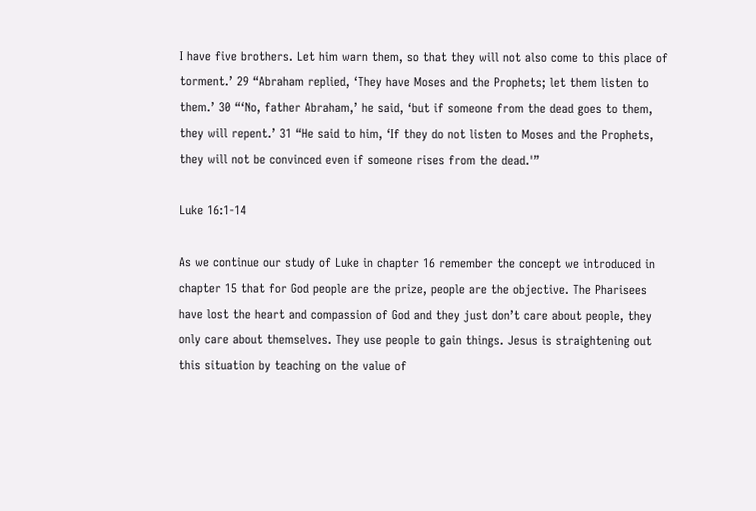I have five brothers. Let him warn them, so that they will not also come to this place of torment.’ 29 “Abraham replied, ‘They have Moses and the Prophets; let them listen to them.’ 30 “‘No, father Abraham,’ he said, ‘but if someone from the dead goes to them, they will repent.’ 31 “He said to him, ‘If they do not listen to Moses and the Prophets, they will not be convinced even if someone rises from the dead.'”

Luke 16:1-14

As we continue our study of Luke in chapter 16 remember the concept we introduced in chapter 15 that for God people are the prize, people are the objective. The Pharisees have lost the heart and compassion of God and they just don’t care about people, they only care about themselves. They use people to gain things. Jesus is straightening out this situation by teaching on the value of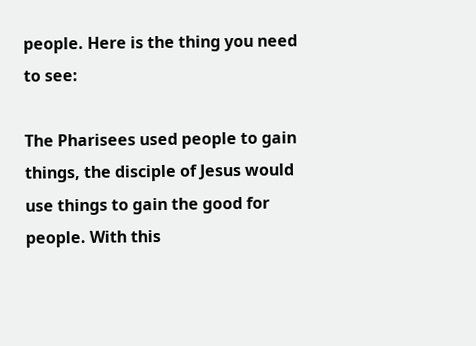people. Here is the thing you need to see:

The Pharisees used people to gain things, the disciple of Jesus would use things to gain the good for people. With this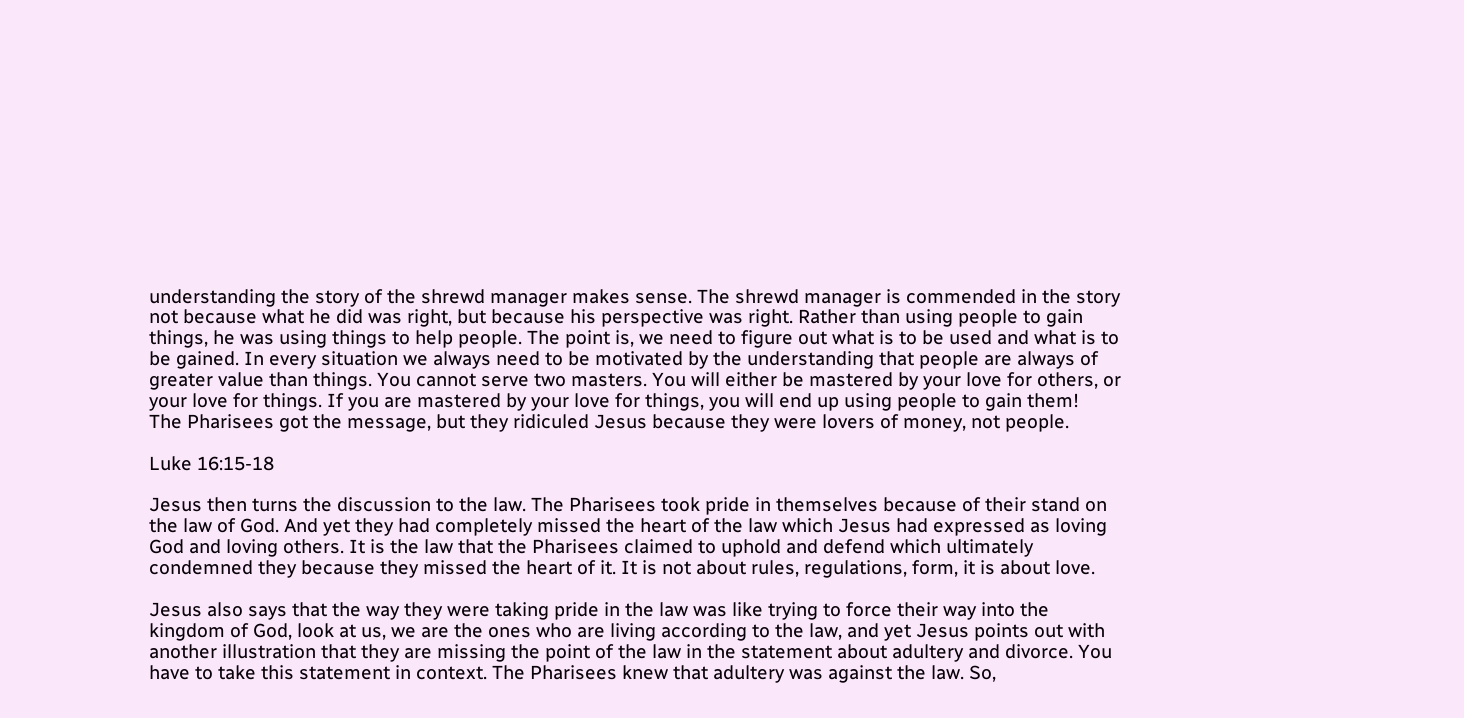understanding the story of the shrewd manager makes sense. The shrewd manager is commended in the story not because what he did was right, but because his perspective was right. Rather than using people to gain things, he was using things to help people. The point is, we need to figure out what is to be used and what is to be gained. In every situation we always need to be motivated by the understanding that people are always of greater value than things. You cannot serve two masters. You will either be mastered by your love for others, or your love for things. If you are mastered by your love for things, you will end up using people to gain them!
The Pharisees got the message, but they ridiculed Jesus because they were lovers of money, not people.

Luke 16:15-18

Jesus then turns the discussion to the law. The Pharisees took pride in themselves because of their stand on the law of God. And yet they had completely missed the heart of the law which Jesus had expressed as loving God and loving others. It is the law that the Pharisees claimed to uphold and defend which ultimately condemned they because they missed the heart of it. It is not about rules, regulations, form, it is about love.

Jesus also says that the way they were taking pride in the law was like trying to force their way into the kingdom of God, look at us, we are the ones who are living according to the law, and yet Jesus points out with another illustration that they are missing the point of the law in the statement about adultery and divorce. You have to take this statement in context. The Pharisees knew that adultery was against the law. So,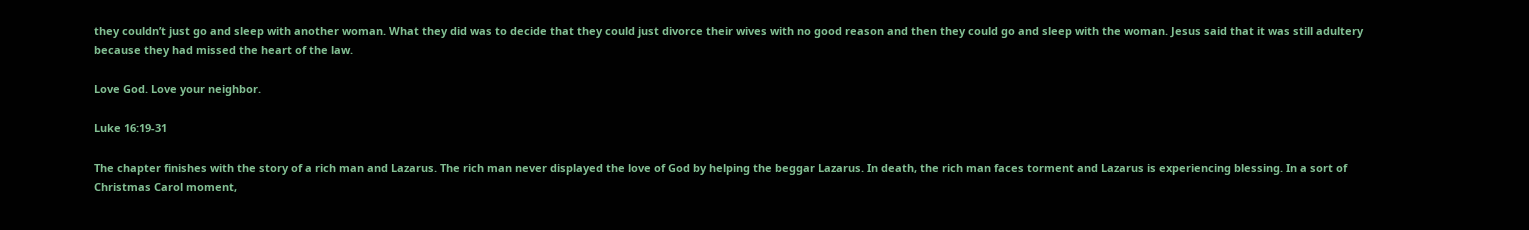they couldn’t just go and sleep with another woman. What they did was to decide that they could just divorce their wives with no good reason and then they could go and sleep with the woman. Jesus said that it was still adultery because they had missed the heart of the law.

Love God. Love your neighbor.

Luke 16:19-31

The chapter finishes with the story of a rich man and Lazarus. The rich man never displayed the love of God by helping the beggar Lazarus. In death, the rich man faces torment and Lazarus is experiencing blessing. In a sort of Christmas Carol moment,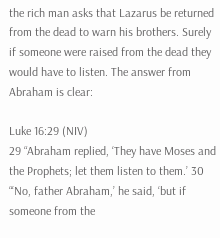the rich man asks that Lazarus be returned from the dead to warn his brothers. Surely if someone were raised from the dead they would have to listen. The answer from Abraham is clear:

Luke 16:29 (NIV)
29 “Abraham replied, ‘They have Moses and the Prophets; let them listen to them.’ 30 “‘No, father Abraham,’ he said, ‘but if someone from the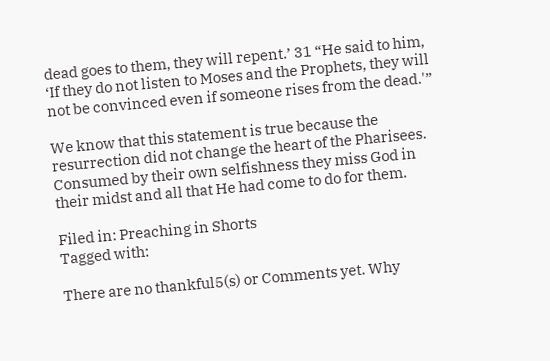dead goes to them, they will repent.’ 31 “He said to him, ‘If they do not listen to Moses and the Prophets, they will not be convinced even if someone rises from the dead.'”

We know that this statement is true because the resurrection did not change the heart of the Pharisees. Consumed by their own selfishness they miss God in their midst and all that He had come to do for them.

Filed in: Preaching in Shorts
Tagged with:

There are no thankful5(s) or Comments yet. Why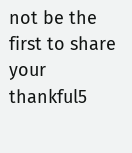not be the first to share your thankful5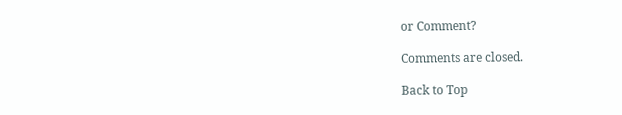or Comment?

Comments are closed.

Back to Top